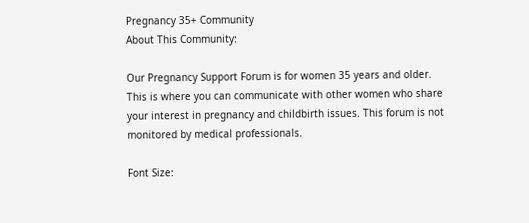Pregnancy 35+ Community
About This Community:

Our Pregnancy Support Forum is for women 35 years and older. This is where you can communicate with other women who share your interest in pregnancy and childbirth issues. This forum is not monitored by medical professionals.

Font Size: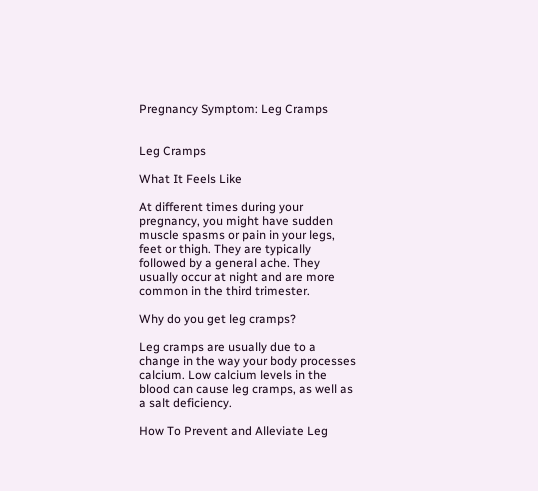Pregnancy Symptom: Leg Cramps


Leg Cramps

What It Feels Like

At different times during your pregnancy, you might have sudden muscle spasms or pain in your legs, feet or thigh. They are typically followed by a general ache. They usually occur at night and are more common in the third trimester.

Why do you get leg cramps?

Leg cramps are usually due to a change in the way your body processes calcium. Low calcium levels in the blood can cause leg cramps, as well as a salt deficiency.

How To Prevent and Alleviate Leg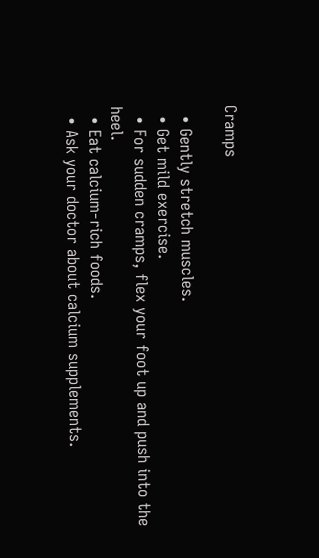Cramps

  • Gently stretch muscles.
  • Get mild exercise.
  • For sudden cramps, flex your foot up and push into the heel.
  • Eat calcium-rich foods.
  • Ask your doctor about calcium supplements.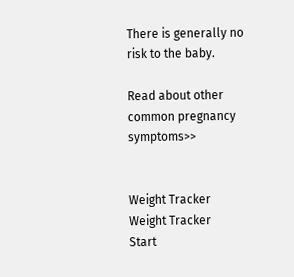There is generally no risk to the baby.

Read about other common pregnancy symptoms>>


Weight Tracker
Weight Tracker
Start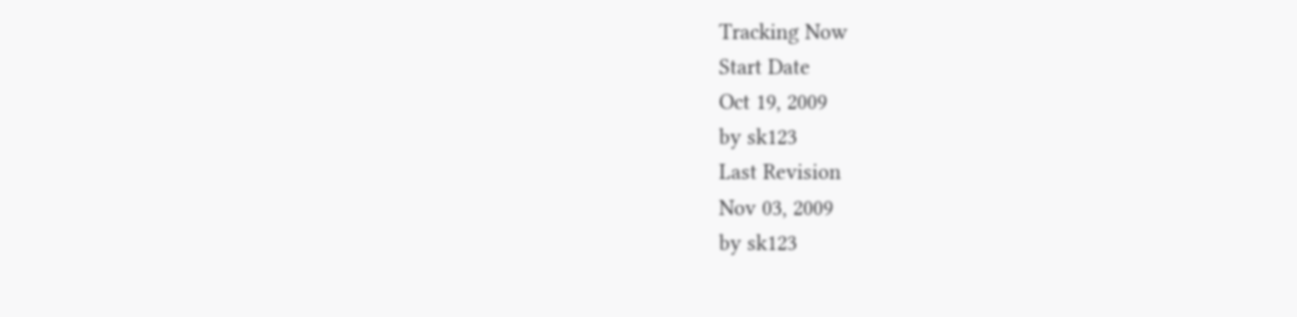Tracking Now
Start Date
Oct 19, 2009
by sk123
Last Revision
Nov 03, 2009
by sk123